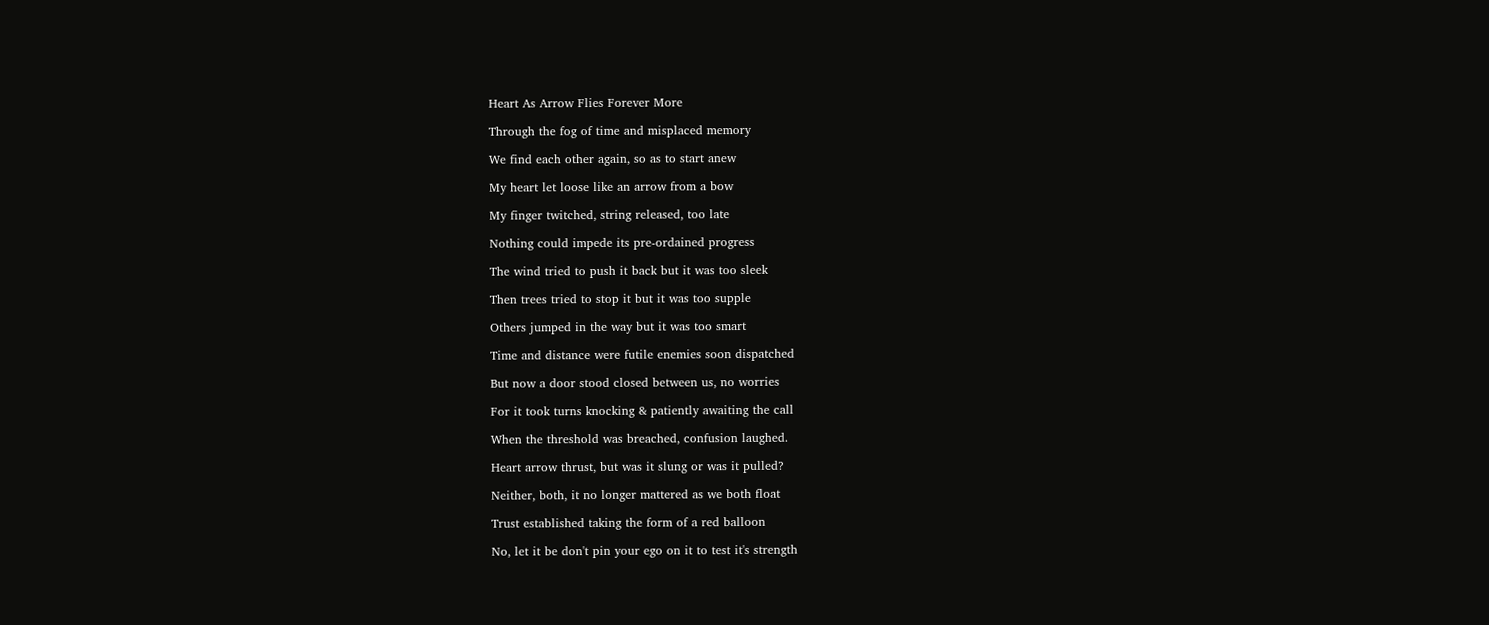Heart As Arrow Flies Forever More

Through the fog of time and misplaced memory

We find each other again, so as to start anew

My heart let loose like an arrow from a bow

My finger twitched, string released, too late

Nothing could impede its pre-ordained progress

The wind tried to push it back but it was too sleek

Then trees tried to stop it but it was too supple

Others jumped in the way but it was too smart

Time and distance were futile enemies soon dispatched

But now a door stood closed between us, no worries

For it took turns knocking & patiently awaiting the call

When the threshold was breached, confusion laughed.

Heart arrow thrust, but was it slung or was it pulled?

Neither, both, it no longer mattered as we both float

Trust established taking the form of a red balloon

No, let it be don't pin your ego on it to test it's strength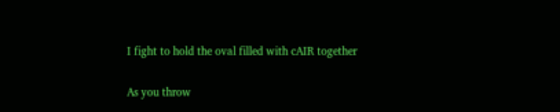I fight to hold the oval filled with cAIR together

As you throw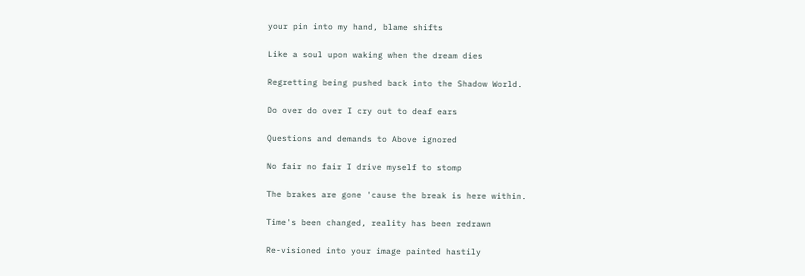your pin into my hand, blame shifts

Like a soul upon waking when the dream dies

Regretting being pushed back into the Shadow World.

Do over do over I cry out to deaf ears

Questions and demands to Above ignored

No fair no fair I drive myself to stomp

The brakes are gone 'cause the break is here within.

Time's been changed, reality has been redrawn

Re-visioned into your image painted hastily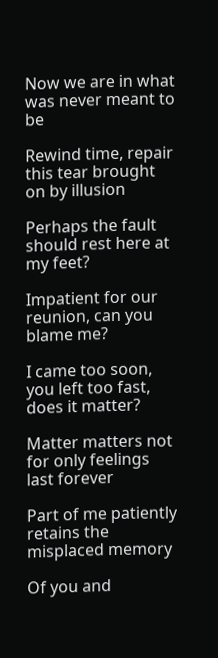Now we are in what was never meant to be

Rewind time, repair this tear brought on by illusion

Perhaps the fault should rest here at my feet?

Impatient for our reunion, can you blame me?

I came too soon, you left too fast, does it matter?

Matter matters not for only feelings last forever

Part of me patiently retains the misplaced memory

Of you and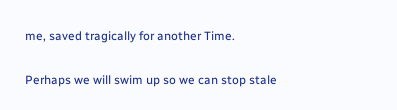me, saved tragically for another Time.

Perhaps we will swim up so we can stop stale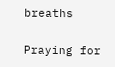breaths

Praying for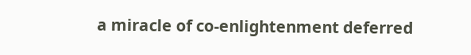a miracle of co-enlightenment deferred